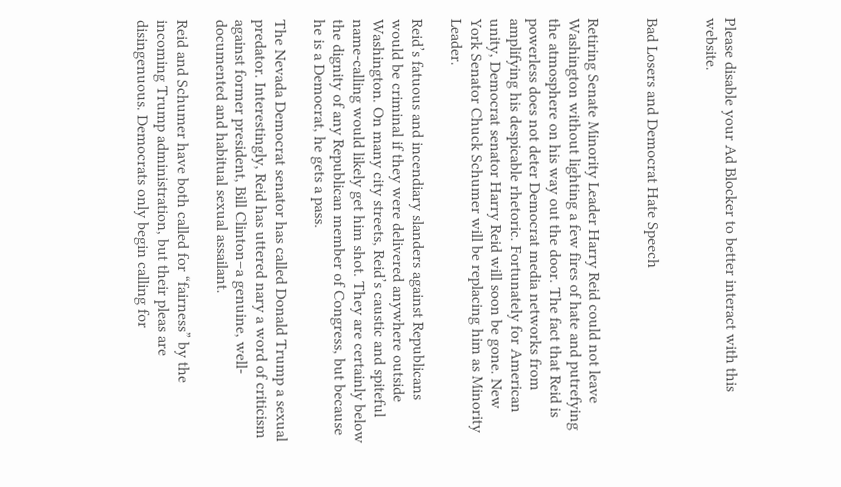Please disable your Ad Blocker to better interact with this website.


Bad Losers and Democrat Hate Speech


Retiring Senate Minority Leader Harry Reid could not leave Washington without lighting a few fires of hate and putrefying the atmosphere on his way out the door. The fact that Reid is powerless does not deter Democrat media networks from amplifying his despicable rhetoric. Fortunately for American unity, Democrat senator Harry Reid will soon be gone. New York Senator Chuck Schumer will be replacing him as Minority Leader.

Reid’s fatuous and incendiary slanders against Republicans would be criminal if they were delivered anywhere outside Washington. On many city streets, Reid’s caustic and spiteful name-calling would likely get him shot. They are certainly below the dignity of any Republican member of Congress, but because he is a Democrat, he gets a pass.

The Nevada Democrat senator has called Donald Trump a sexual predator. Interestingly, Reid has uttered nary a word of criticism against former president, Bill Clinton–a genuine, well-documented and habitual sexual assailant.

Reid and Schumer have both called for “fairness” by the incoming Trump administration, but their pleas are disingenuous. Democrats only begin calling for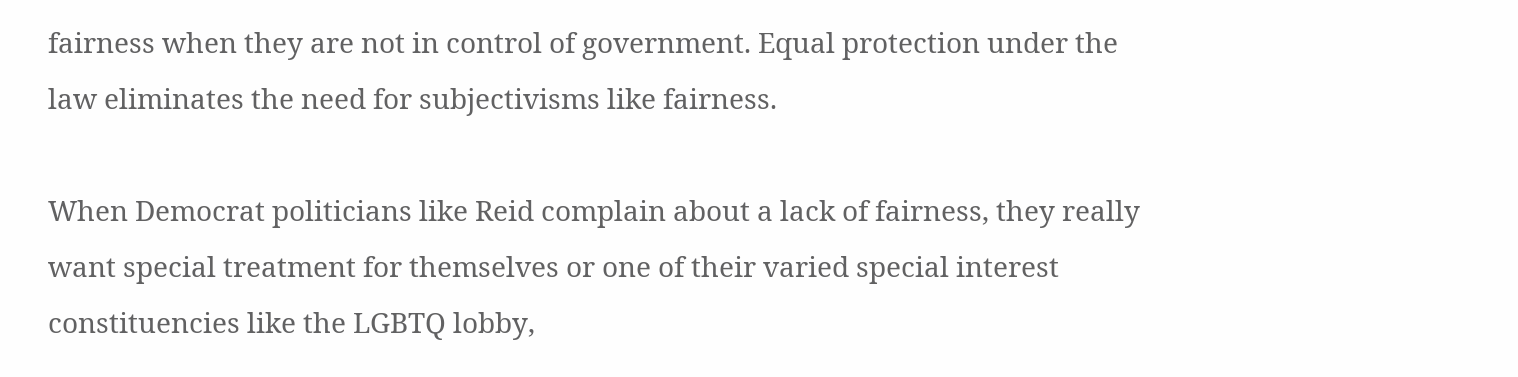fairness when they are not in control of government. Equal protection under the law eliminates the need for subjectivisms like fairness.

When Democrat politicians like Reid complain about a lack of fairness, they really want special treatment for themselves or one of their varied special interest constituencies like the LGBTQ lobby,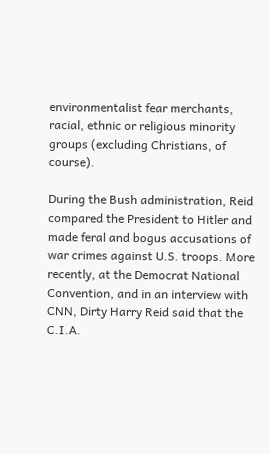environmentalist fear merchants, racial, ethnic or religious minority groups (excluding Christians, of course).

During the Bush administration, Reid compared the President to Hitler and made feral and bogus accusations of war crimes against U.S. troops. More recently, at the Democrat National Convention, and in an interview with CNN, Dirty Harry Reid said that the C.I.A.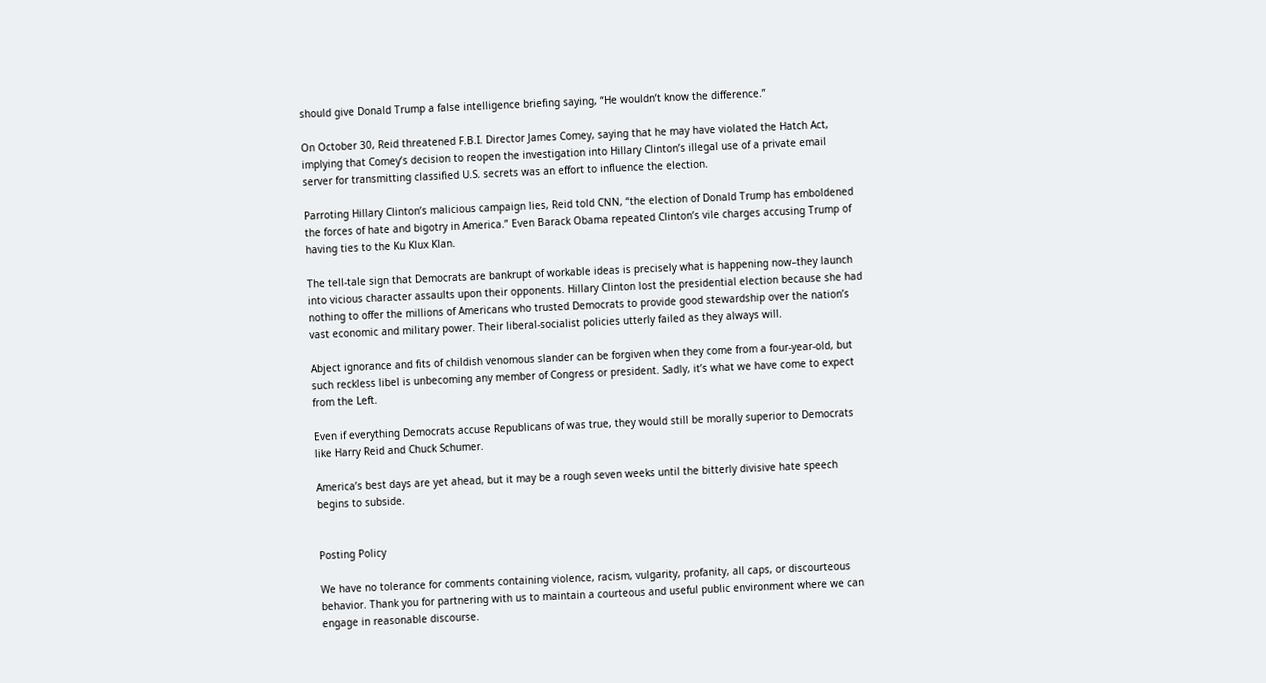should give Donald Trump a false intelligence briefing saying, “He wouldn’t know the difference.”

On October 30, Reid threatened F.B.I. Director James Comey, saying that he may have violated the Hatch Act, implying that Comey’s decision to reopen the investigation into Hillary Clinton’s illegal use of a private email server for transmitting classified U.S. secrets was an effort to influence the election.

Parroting Hillary Clinton’s malicious campaign lies, Reid told CNN, “the election of Donald Trump has emboldened the forces of hate and bigotry in America.” Even Barack Obama repeated Clinton’s vile charges accusing Trump of having ties to the Ku Klux Klan.

The tell-tale sign that Democrats are bankrupt of workable ideas is precisely what is happening now–they launch into vicious character assaults upon their opponents. Hillary Clinton lost the presidential election because she had nothing to offer the millions of Americans who trusted Democrats to provide good stewardship over the nation’s vast economic and military power. Their liberal-socialist policies utterly failed as they always will.

Abject ignorance and fits of childish venomous slander can be forgiven when they come from a four-year-old, but such reckless libel is unbecoming any member of Congress or president. Sadly, it’s what we have come to expect from the Left.

Even if everything Democrats accuse Republicans of was true, they would still be morally superior to Democrats like Harry Reid and Chuck Schumer.

America’s best days are yet ahead, but it may be a rough seven weeks until the bitterly divisive hate speech begins to subside.


Posting Policy

We have no tolerance for comments containing violence, racism, vulgarity, profanity, all caps, or discourteous behavior. Thank you for partnering with us to maintain a courteous and useful public environment where we can engage in reasonable discourse.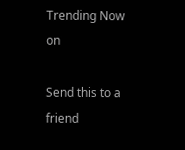Trending Now on

Send this to a friend